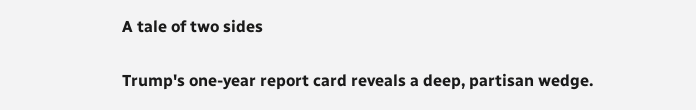A tale of two sides

Trump's one-year report card reveals a deep, partisan wedge.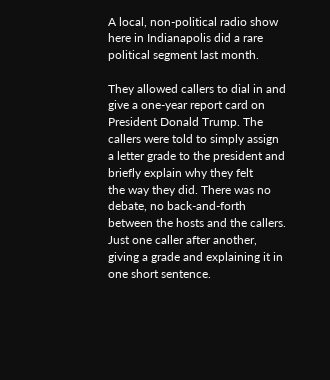A local, non-political radio show here in Indianapolis did a rare political segment last month.

They allowed callers to dial in and give a one-year report card on President Donald Trump. The callers were told to simply assign a letter grade to the president and briefly explain why they felt
the way they did. There was no debate, no back-and-forth between the hosts and the callers. Just one caller after another, giving a grade and explaining it in one short sentence.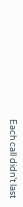Each call didn’t last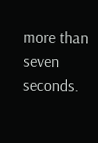more than seven seconds.